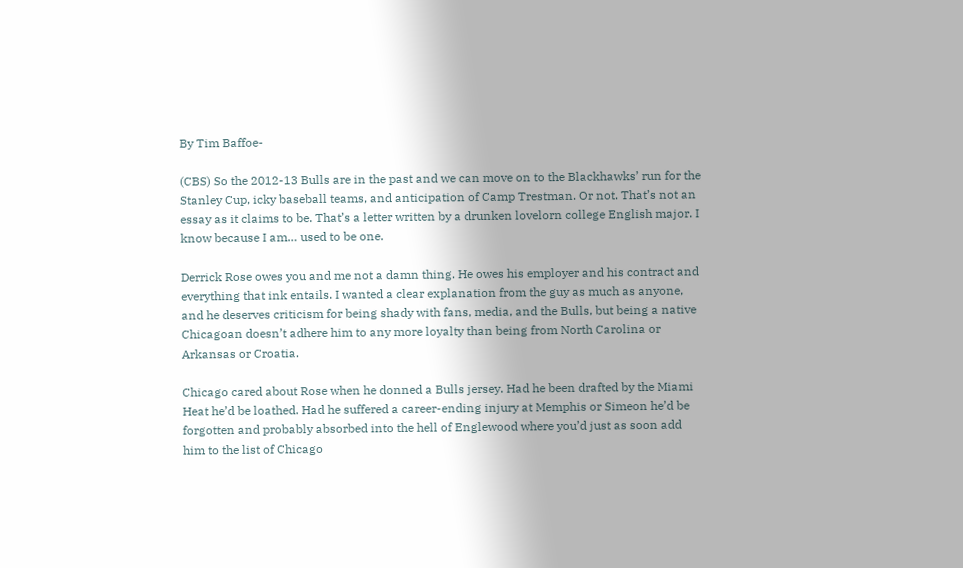By Tim Baffoe-

(CBS) So the 2012-13 Bulls are in the past and we can move on to the Blackhawks’ run for the Stanley Cup, icky baseball teams, and anticipation of Camp Trestman. Or not. That’s not an essay as it claims to be. That’s a letter written by a drunken lovelorn college English major. I know because I am… used to be one.

Derrick Rose owes you and me not a damn thing. He owes his employer and his contract and everything that ink entails. I wanted a clear explanation from the guy as much as anyone, and he deserves criticism for being shady with fans, media, and the Bulls, but being a native Chicagoan doesn’t adhere him to any more loyalty than being from North Carolina or Arkansas or Croatia.

Chicago cared about Rose when he donned a Bulls jersey. Had he been drafted by the Miami Heat he’d be loathed. Had he suffered a career-ending injury at Memphis or Simeon he’d be forgotten and probably absorbed into the hell of Englewood where you’d just as soon add him to the list of Chicago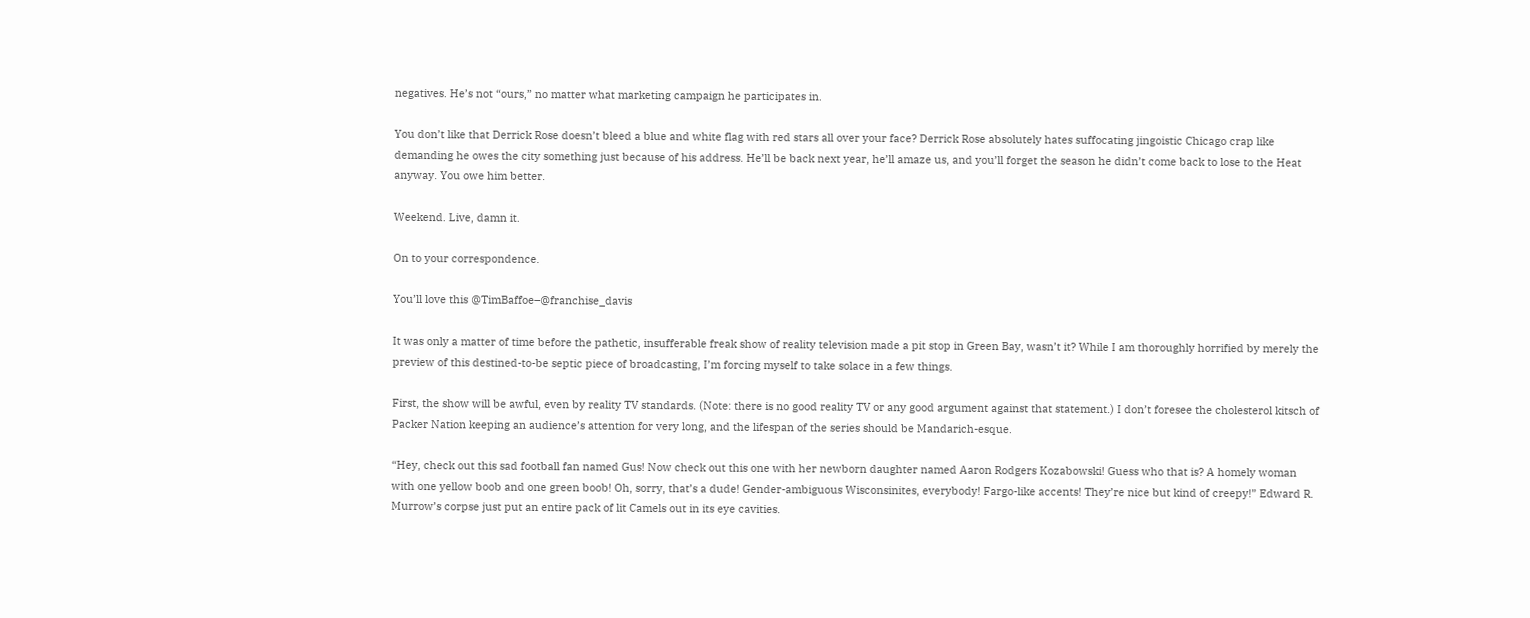negatives. He’s not “ours,” no matter what marketing campaign he participates in.

You don’t like that Derrick Rose doesn’t bleed a blue and white flag with red stars all over your face? Derrick Rose absolutely hates suffocating jingoistic Chicago crap like demanding he owes the city something just because of his address. He’ll be back next year, he’ll amaze us, and you’ll forget the season he didn’t come back to lose to the Heat anyway. You owe him better.

Weekend. Live, damn it.

On to your correspondence.

You’ll love this @TimBaffoe–@franchise_davis

It was only a matter of time before the pathetic, insufferable freak show of reality television made a pit stop in Green Bay, wasn’t it? While I am thoroughly horrified by merely the preview of this destined-to-be septic piece of broadcasting, I’m forcing myself to take solace in a few things.

First, the show will be awful, even by reality TV standards. (Note: there is no good reality TV or any good argument against that statement.) I don’t foresee the cholesterol kitsch of Packer Nation keeping an audience’s attention for very long, and the lifespan of the series should be Mandarich-esque.

“Hey, check out this sad football fan named Gus! Now check out this one with her newborn daughter named Aaron Rodgers Kozabowski! Guess who that is? A homely woman with one yellow boob and one green boob! Oh, sorry, that’s a dude! Gender-ambiguous Wisconsinites, everybody! Fargo-like accents! They’re nice but kind of creepy!” Edward R. Murrow’s corpse just put an entire pack of lit Camels out in its eye cavities.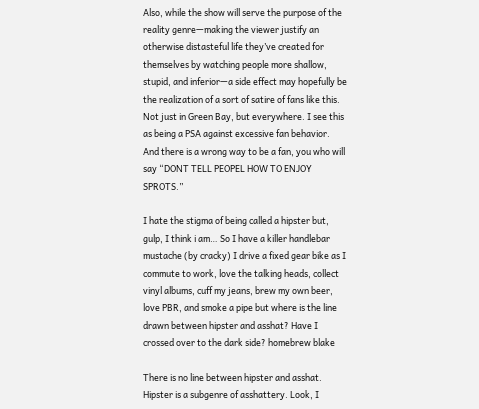Also, while the show will serve the purpose of the reality genre—making the viewer justify an otherwise distasteful life they’ve created for themselves by watching people more shallow, stupid, and inferior—a side effect may hopefully be the realization of a sort of satire of fans like this. Not just in Green Bay, but everywhere. I see this as being a PSA against excessive fan behavior. And there is a wrong way to be a fan, you who will say “DONT TELL PEOPEL HOW TO ENJOY SPROTS.”

I hate the stigma of being called a hipster but, gulp, I think i am… So I have a killer handlebar mustache (by cracky) I drive a fixed gear bike as I commute to work, love the talking heads, collect vinyl albums, cuff my jeans, brew my own beer, love PBR, and smoke a pipe but where is the line drawn between hipster and asshat? Have I crossed over to the dark side? homebrew blake

There is no line between hipster and asshat. Hipster is a subgenre of asshattery. Look, I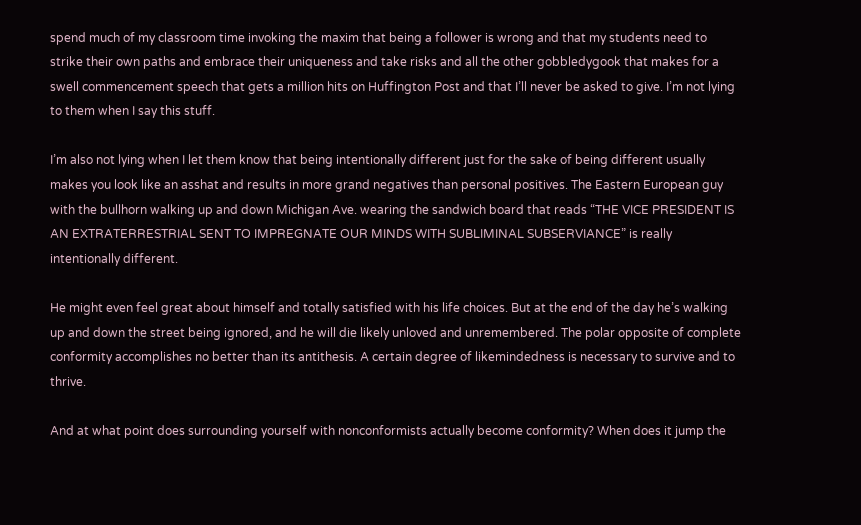spend much of my classroom time invoking the maxim that being a follower is wrong and that my students need to strike their own paths and embrace their uniqueness and take risks and all the other gobbledygook that makes for a swell commencement speech that gets a million hits on Huffington Post and that I’ll never be asked to give. I’m not lying to them when I say this stuff.

I’m also not lying when I let them know that being intentionally different just for the sake of being different usually makes you look like an asshat and results in more grand negatives than personal positives. The Eastern European guy with the bullhorn walking up and down Michigan Ave. wearing the sandwich board that reads “THE VICE PRESIDENT IS AN EXTRATERRESTRIAL SENT TO IMPREGNATE OUR MINDS WITH SUBLIMINAL SUBSERVIANCE” is really intentionally different.

He might even feel great about himself and totally satisfied with his life choices. But at the end of the day he’s walking up and down the street being ignored, and he will die likely unloved and unremembered. The polar opposite of complete conformity accomplishes no better than its antithesis. A certain degree of likemindedness is necessary to survive and to thrive.

And at what point does surrounding yourself with nonconformists actually become conformity? When does it jump the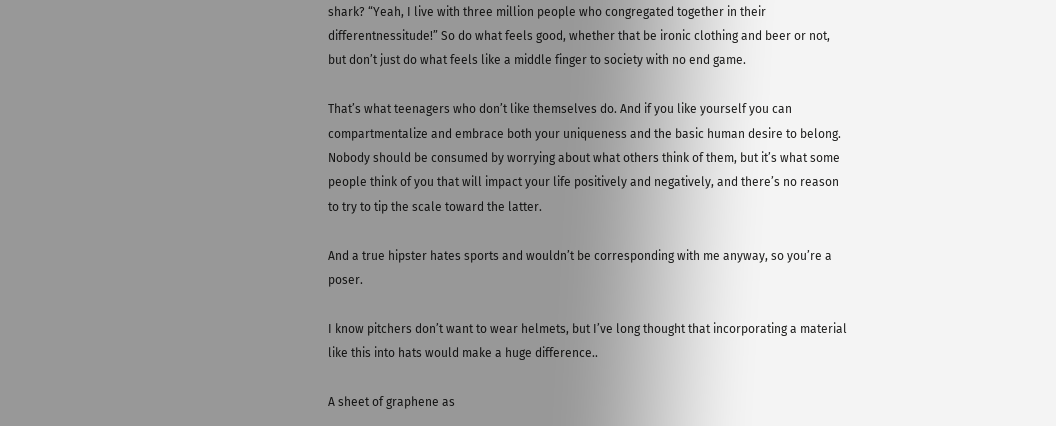shark? “Yeah, I live with three million people who congregated together in their differentnessitude!” So do what feels good, whether that be ironic clothing and beer or not, but don’t just do what feels like a middle finger to society with no end game.

That’s what teenagers who don’t like themselves do. And if you like yourself you can compartmentalize and embrace both your uniqueness and the basic human desire to belong. Nobody should be consumed by worrying about what others think of them, but it’s what some people think of you that will impact your life positively and negatively, and there’s no reason to try to tip the scale toward the latter.

And a true hipster hates sports and wouldn’t be corresponding with me anyway, so you’re a poser.

I know pitchers don’t want to wear helmets, but I’ve long thought that incorporating a material like this into hats would make a huge difference..

A sheet of graphene as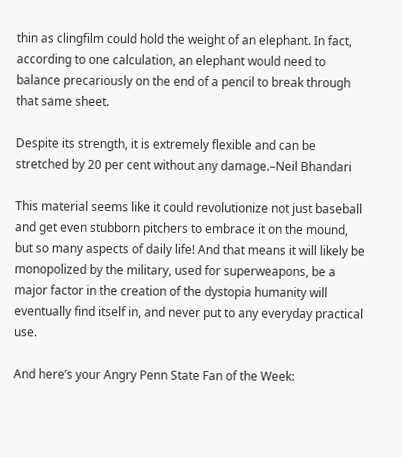thin as clingfilm could hold the weight of an elephant. In fact, according to one calculation, an elephant would need to balance precariously on the end of a pencil to break through that same sheet.

Despite its strength, it is extremely flexible and can be stretched by 20 per cent without any damage.–Neil Bhandari

This material seems like it could revolutionize not just baseball and get even stubborn pitchers to embrace it on the mound, but so many aspects of daily life! And that means it will likely be monopolized by the military, used for superweapons, be a major factor in the creation of the dystopia humanity will eventually find itself in, and never put to any everyday practical use.

And here’s your Angry Penn State Fan of the Week: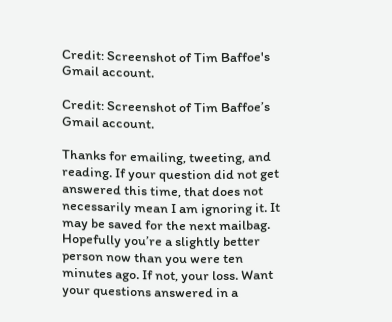Credit: Screenshot of Tim Baffoe's Gmail account.

Credit: Screenshot of Tim Baffoe’s Gmail account.

Thanks for emailing, tweeting, and reading. If your question did not get answered this time, that does not necessarily mean I am ignoring it. It may be saved for the next mailbag. Hopefully you’re a slightly better person now than you were ten minutes ago. If not, your loss. Want your questions answered in a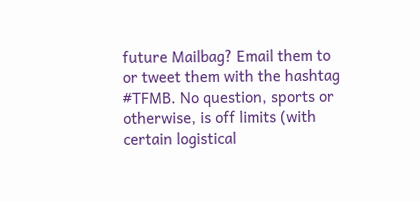future Mailbag? Email them to or tweet them with the hashtag #TFMB. No question, sports or otherwise, is off limits (with certain logistical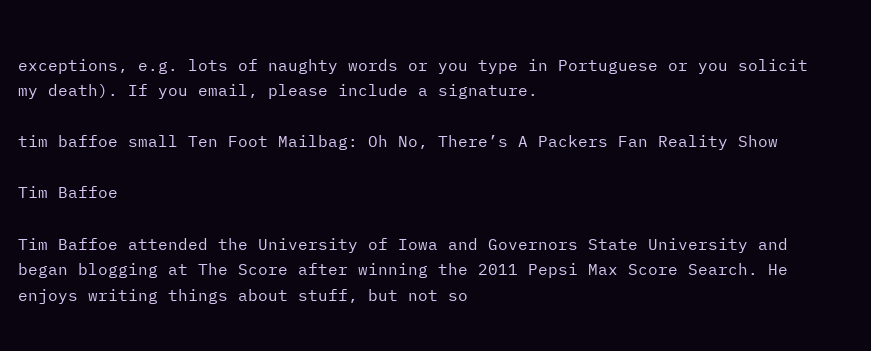exceptions, e.g. lots of naughty words or you type in Portuguese or you solicit my death). If you email, please include a signature.

tim baffoe small Ten Foot Mailbag: Oh No, There’s A Packers Fan Reality Show

Tim Baffoe

Tim Baffoe attended the University of Iowa and Governors State University and began blogging at The Score after winning the 2011 Pepsi Max Score Search. He enjoys writing things about stuff, but not so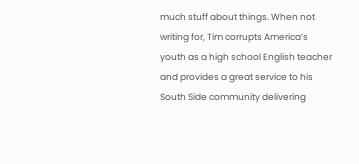much stuff about things. When not writing for, Tim corrupts America’s youth as a high school English teacher and provides a great service to his South Side community delivering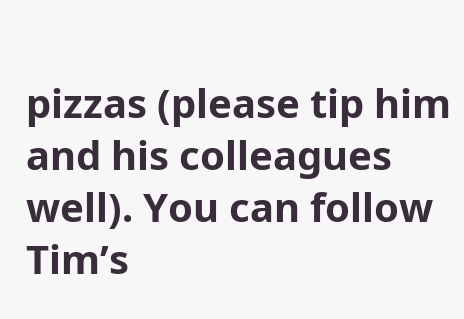pizzas (please tip him and his colleagues well). You can follow Tim’s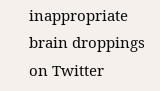inappropriate brain droppings on Twitter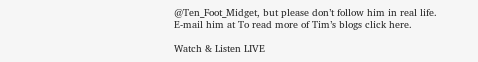@Ten_Foot_Midget, but please don’t follow him in real life. E-mail him at To read more of Tim’s blogs click here.

Watch & Listen LIVE